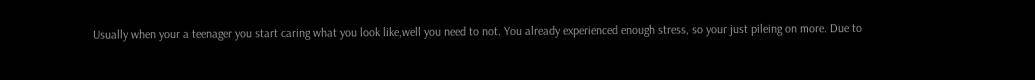Usually when your a teenager you start caring what you look like,well you need to not. You already experienced enough stress, so your just pileing on more. Due to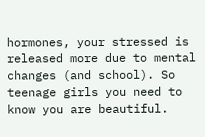hormones, your stressed is released more due to mental changes (and school). So teenage girls you need to know you are beautiful.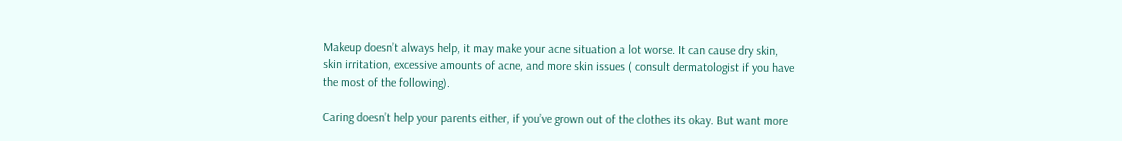Makeup doesn’t always help, it may make your acne situation a lot worse. It can cause dry skin, skin irritation, excessive amounts of acne, and more skin issues ( consult dermatologist if you have the most of the following).

Caring doesn’t help your parents either, if you’ve grown out of the clothes its okay. But want more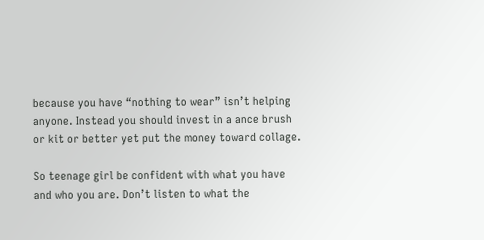because you have “nothing to wear” isn’t helping anyone. Instead you should invest in a ance brush or kit or better yet put the money toward collage.

So teenage girl be confident with what you have and who you are. Don’t listen to what the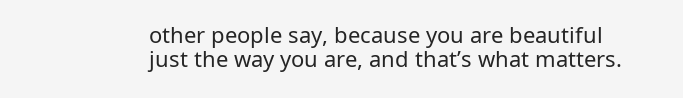other people say, because you are beautiful just the way you are, and that’s what matters.